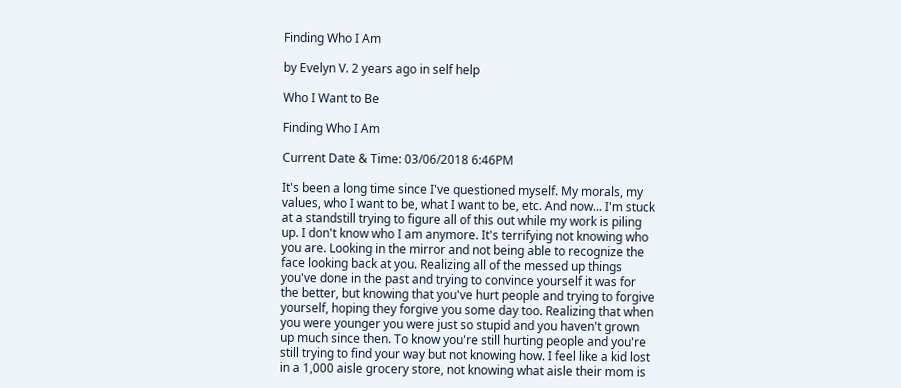Finding Who I Am

by Evelyn V. 2 years ago in self help

Who I Want to Be

Finding Who I Am

Current Date & Time: 03/06/2018 6:46PM

It's been a long time since I've questioned myself. My morals, my values, who I want to be, what I want to be, etc. And now... I'm stuck at a standstill trying to figure all of this out while my work is piling up. I don't know who I am anymore. It's terrifying not knowing who you are. Looking in the mirror and not being able to recognize the face looking back at you. Realizing all of the messed up things you've done in the past and trying to convince yourself it was for the better, but knowing that you've hurt people and trying to forgive yourself, hoping they forgive you some day too. Realizing that when you were younger you were just so stupid and you haven't grown up much since then. To know you're still hurting people and you're still trying to find your way but not knowing how. I feel like a kid lost in a 1,000 aisle grocery store, not knowing what aisle their mom is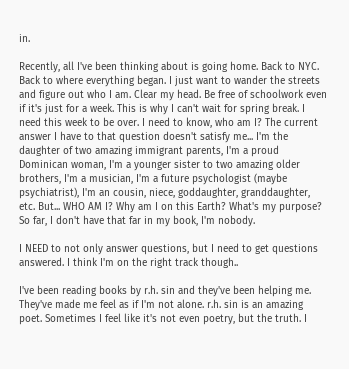in.

Recently, all I've been thinking about is going home. Back to NYC. Back to where everything began. I just want to wander the streets and figure out who I am. Clear my head. Be free of schoolwork even if it's just for a week. This is why I can't wait for spring break. I need this week to be over. I need to know, who am I? The current answer I have to that question doesn't satisfy me... I'm the daughter of two amazing immigrant parents, I'm a proud Dominican woman, I'm a younger sister to two amazing older brothers, I'm a musician, I'm a future psychologist (maybe psychiatrist), I'm an cousin, niece, goddaughter, granddaughter, etc. But... WHO AM I? Why am I on this Earth? What's my purpose? So far, I don't have that far in my book, I'm nobody.

I NEED to not only answer questions, but I need to get questions answered. I think I'm on the right track though..

I've been reading books by r.h. sin and they've been helping me. They've made me feel as if I'm not alone. r.h. sin is an amazing poet. Sometimes I feel like it's not even poetry, but the truth. I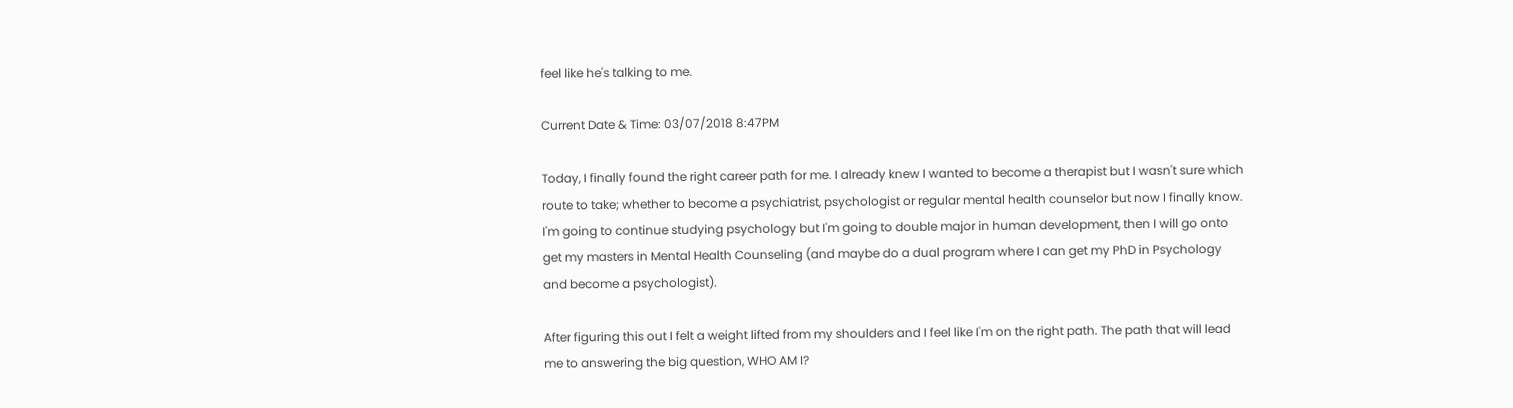feel like he's talking to me.

Current Date & Time: 03/07/2018 8:47PM

Today, I finally found the right career path for me. I already knew I wanted to become a therapist but I wasn't sure which route to take; whether to become a psychiatrist, psychologist or regular mental health counselor but now I finally know. I'm going to continue studying psychology but I'm going to double major in human development, then I will go onto get my masters in Mental Health Counseling (and maybe do a dual program where I can get my PhD in Psychology and become a psychologist).

After figuring this out I felt a weight lifted from my shoulders and I feel like I'm on the right path. The path that will lead me to answering the big question, WHO AM I?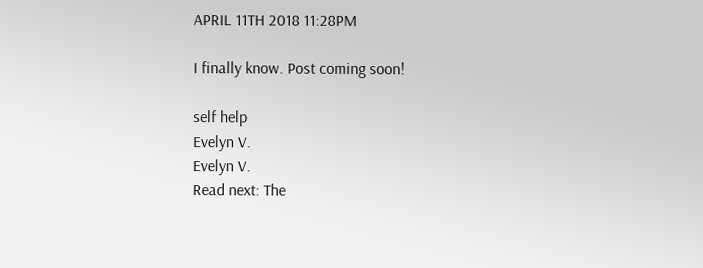APRIL 11TH 2018 11:28PM

I finally know. Post coming soon!

self help
Evelyn V.
Evelyn V.
Read next: The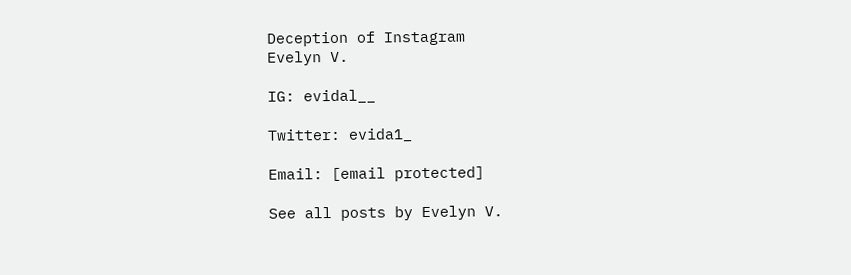Deception of Instagram
Evelyn V.

IG: evidal__

Twitter: evida1_

Email: [email protected]

See all posts by Evelyn V.